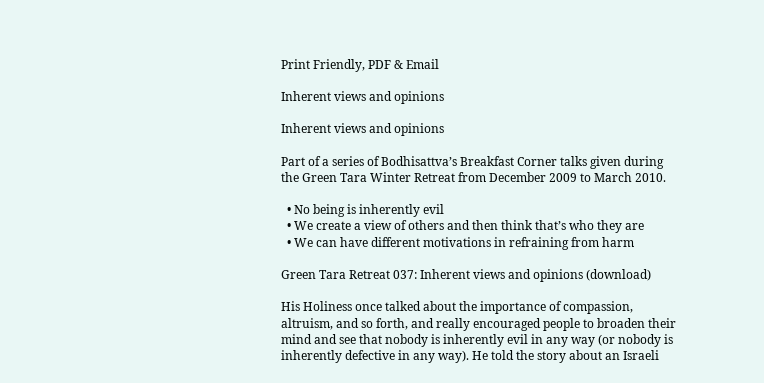Print Friendly, PDF & Email

Inherent views and opinions

Inherent views and opinions

Part of a series of Bodhisattva’s Breakfast Corner talks given during the Green Tara Winter Retreat from December 2009 to March 2010.

  • No being is inherently evil
  • We create a view of others and then think that’s who they are
  • We can have different motivations in refraining from harm

Green Tara Retreat 037: Inherent views and opinions (download)

His Holiness once talked about the importance of compassion, altruism, and so forth, and really encouraged people to broaden their mind and see that nobody is inherently evil in any way (or nobody is inherently defective in any way). He told the story about an Israeli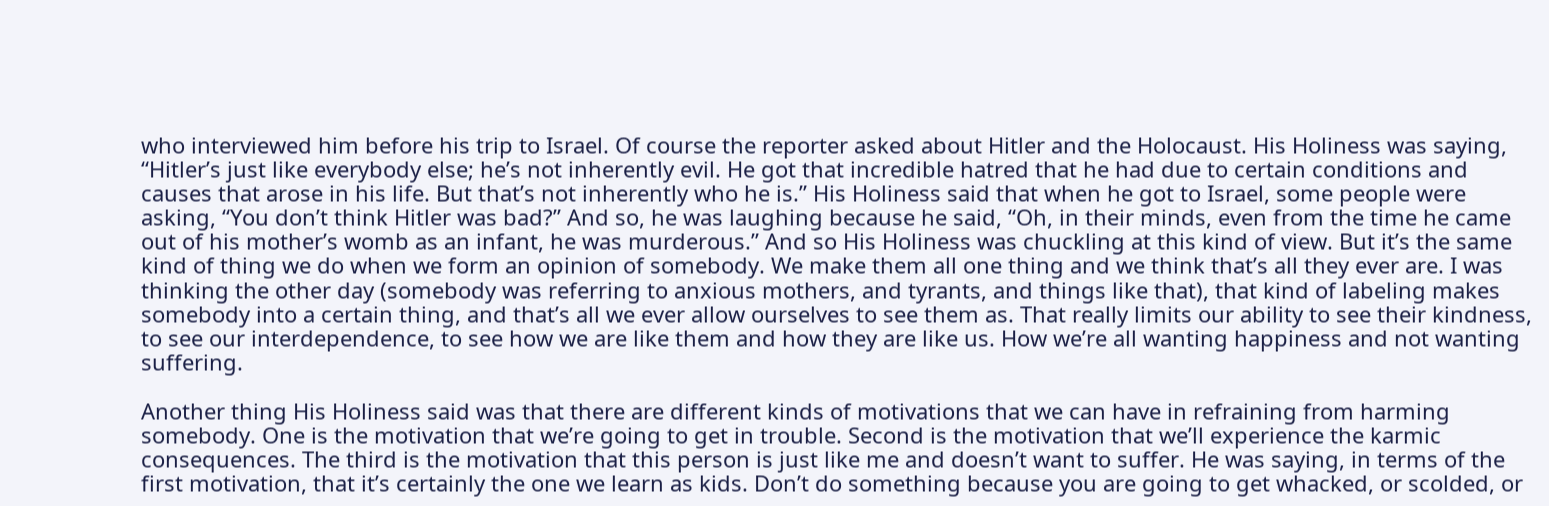who interviewed him before his trip to Israel. Of course the reporter asked about Hitler and the Holocaust. His Holiness was saying, “Hitler’s just like everybody else; he’s not inherently evil. He got that incredible hatred that he had due to certain conditions and causes that arose in his life. But that’s not inherently who he is.” His Holiness said that when he got to Israel, some people were asking, “You don’t think Hitler was bad?” And so, he was laughing because he said, “Oh, in their minds, even from the time he came out of his mother’s womb as an infant, he was murderous.” And so His Holiness was chuckling at this kind of view. But it’s the same kind of thing we do when we form an opinion of somebody. We make them all one thing and we think that’s all they ever are. I was thinking the other day (somebody was referring to anxious mothers, and tyrants, and things like that), that kind of labeling makes somebody into a certain thing, and that’s all we ever allow ourselves to see them as. That really limits our ability to see their kindness, to see our interdependence, to see how we are like them and how they are like us. How we’re all wanting happiness and not wanting suffering.

Another thing His Holiness said was that there are different kinds of motivations that we can have in refraining from harming somebody. One is the motivation that we’re going to get in trouble. Second is the motivation that we’ll experience the karmic consequences. The third is the motivation that this person is just like me and doesn’t want to suffer. He was saying, in terms of the first motivation, that it’s certainly the one we learn as kids. Don’t do something because you are going to get whacked, or scolded, or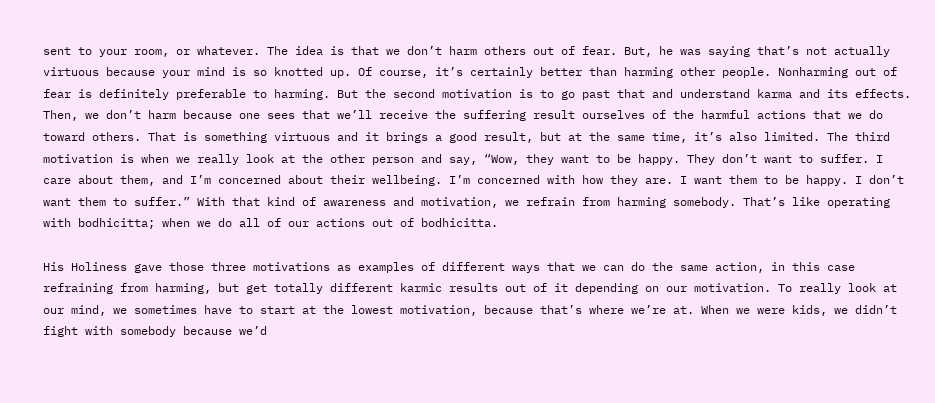sent to your room, or whatever. The idea is that we don’t harm others out of fear. But, he was saying that’s not actually virtuous because your mind is so knotted up. Of course, it’s certainly better than harming other people. Nonharming out of fear is definitely preferable to harming. But the second motivation is to go past that and understand karma and its effects. Then, we don’t harm because one sees that we’ll receive the suffering result ourselves of the harmful actions that we do toward others. That is something virtuous and it brings a good result, but at the same time, it’s also limited. The third motivation is when we really look at the other person and say, “Wow, they want to be happy. They don’t want to suffer. I care about them, and I’m concerned about their wellbeing. I’m concerned with how they are. I want them to be happy. I don’t want them to suffer.” With that kind of awareness and motivation, we refrain from harming somebody. That’s like operating with bodhicitta; when we do all of our actions out of bodhicitta.

His Holiness gave those three motivations as examples of different ways that we can do the same action, in this case refraining from harming, but get totally different karmic results out of it depending on our motivation. To really look at our mind, we sometimes have to start at the lowest motivation, because that’s where we’re at. When we were kids, we didn’t fight with somebody because we’d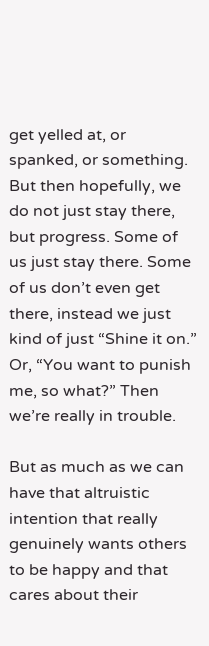get yelled at, or spanked, or something. But then hopefully, we do not just stay there, but progress. Some of us just stay there. Some of us don’t even get there, instead we just kind of just “Shine it on.” Or, “You want to punish me, so what?” Then we’re really in trouble.

But as much as we can have that altruistic intention that really genuinely wants others to be happy and that cares about their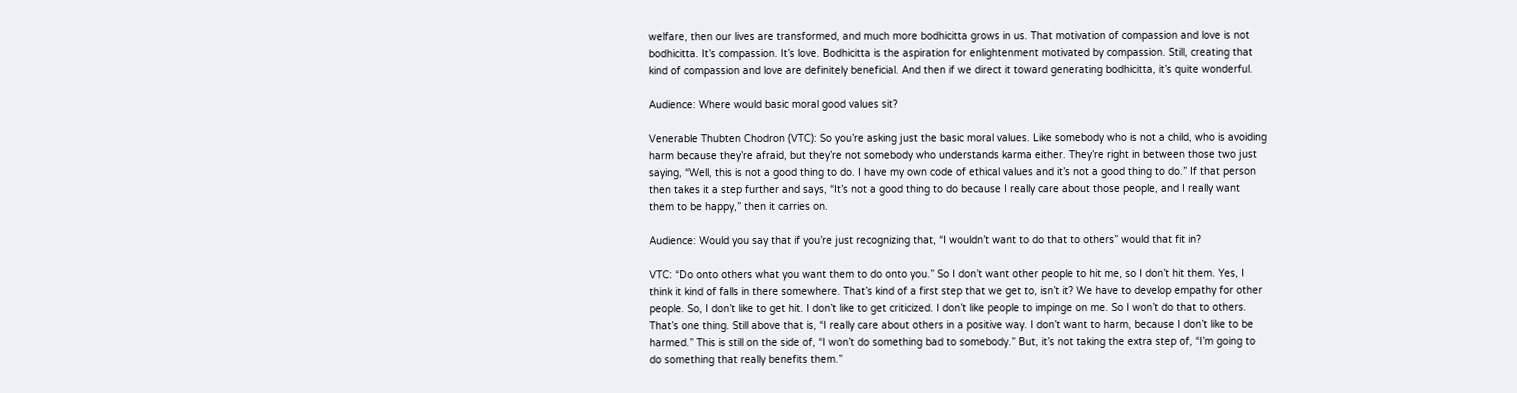welfare, then our lives are transformed, and much more bodhicitta grows in us. That motivation of compassion and love is not bodhicitta. It’s compassion. It’s love. Bodhicitta is the aspiration for enlightenment motivated by compassion. Still, creating that kind of compassion and love are definitely beneficial. And then if we direct it toward generating bodhicitta, it’s quite wonderful.

Audience: Where would basic moral good values sit?

Venerable Thubten Chodron (VTC): So you’re asking just the basic moral values. Like somebody who is not a child, who is avoiding harm because they’re afraid, but they’re not somebody who understands karma either. They’re right in between those two just saying, “Well, this is not a good thing to do. I have my own code of ethical values and it’s not a good thing to do.” If that person then takes it a step further and says, “It’s not a good thing to do because I really care about those people, and I really want them to be happy,” then it carries on.

Audience: Would you say that if you’re just recognizing that, “I wouldn’t want to do that to others” would that fit in?

VTC: “Do onto others what you want them to do onto you.” So I don’t want other people to hit me, so I don’t hit them. Yes, I think it kind of falls in there somewhere. That’s kind of a first step that we get to, isn’t it? We have to develop empathy for other people. So, I don’t like to get hit. I don’t like to get criticized. I don’t like people to impinge on me. So I won’t do that to others. That’s one thing. Still above that is, “I really care about others in a positive way. I don’t want to harm, because I don’t like to be harmed.” This is still on the side of, “I won’t do something bad to somebody.” But, it’s not taking the extra step of, “I’m going to do something that really benefits them.”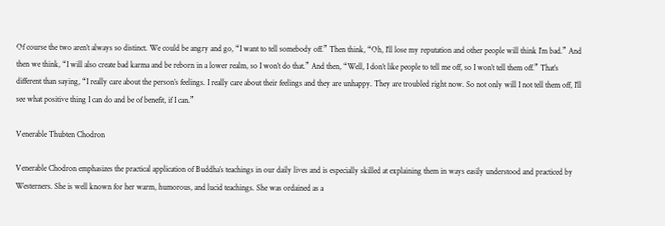Of course the two aren’t always so distinct. We could be angry and go, “I want to tell somebody off.” Then think, “Oh, I’ll lose my reputation and other people will think I’m bad.” And then we think, “I will also create bad karma and be reborn in a lower realm, so I won’t do that.” And then, “Well, I don’t like people to tell me off, so I won’t tell them off.” That’s different than saying, “I really care about the person’s feelings. I really care about their feelings and they are unhappy. They are troubled right now. So not only will I not tell them off, I’ll see what positive thing I can do and be of benefit, if I can.”

Venerable Thubten Chodron

Venerable Chodron emphasizes the practical application of Buddha’s teachings in our daily lives and is especially skilled at explaining them in ways easily understood and practiced by Westerners. She is well known for her warm, humorous, and lucid teachings. She was ordained as a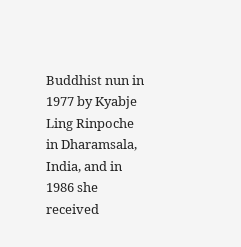Buddhist nun in 1977 by Kyabje Ling Rinpoche in Dharamsala, India, and in 1986 she received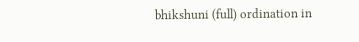bhikshuni (full) ordination in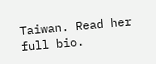Taiwan. Read her full bio.